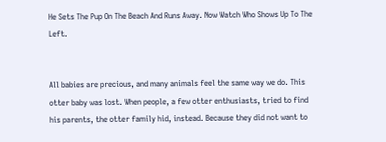He Sets The Pup On The Beach And Runs Away. Now Watch Who Shows Up To The Left.


All babies are precious, and many animals feel the same way we do. This otter baby was lost. When people, a few otter enthusiasts, tried to find his parents, the otter family hid, instead. Because they did not want to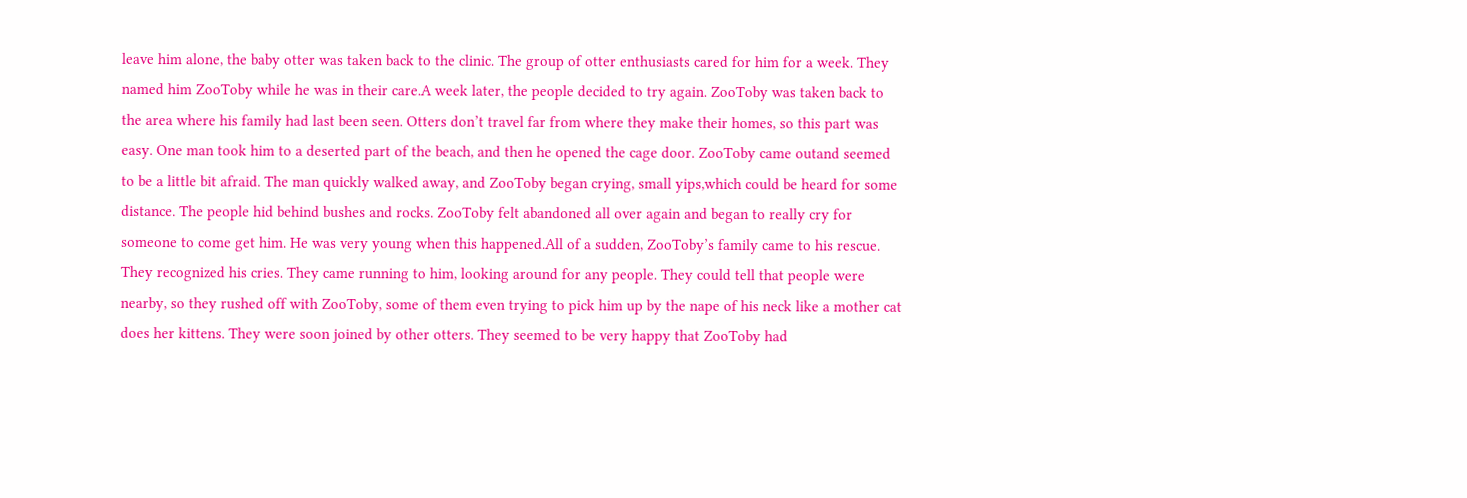leave him alone, the baby otter was taken back to the clinic. The group of otter enthusiasts cared for him for a week. They named him ZooToby while he was in their care.A week later, the people decided to try again. ZooToby was taken back to the area where his family had last been seen. Otters don’t travel far from where they make their homes, so this part was easy. One man took him to a deserted part of the beach, and then he opened the cage door. ZooToby came outand seemed to be a little bit afraid. The man quickly walked away, and ZooToby began crying, small yips,which could be heard for some distance. The people hid behind bushes and rocks. ZooToby felt abandoned all over again and began to really cry for someone to come get him. He was very young when this happened.All of a sudden, ZooToby’s family came to his rescue. They recognized his cries. They came running to him, looking around for any people. They could tell that people were nearby, so they rushed off with ZooToby, some of them even trying to pick him up by the nape of his neck like a mother cat does her kittens. They were soon joined by other otters. They seemed to be very happy that ZooToby had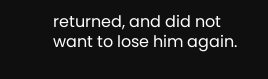returned, and did not want to lose him again.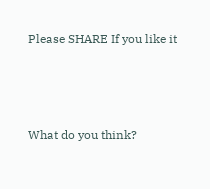Please SHARE If you like it



What do you think?